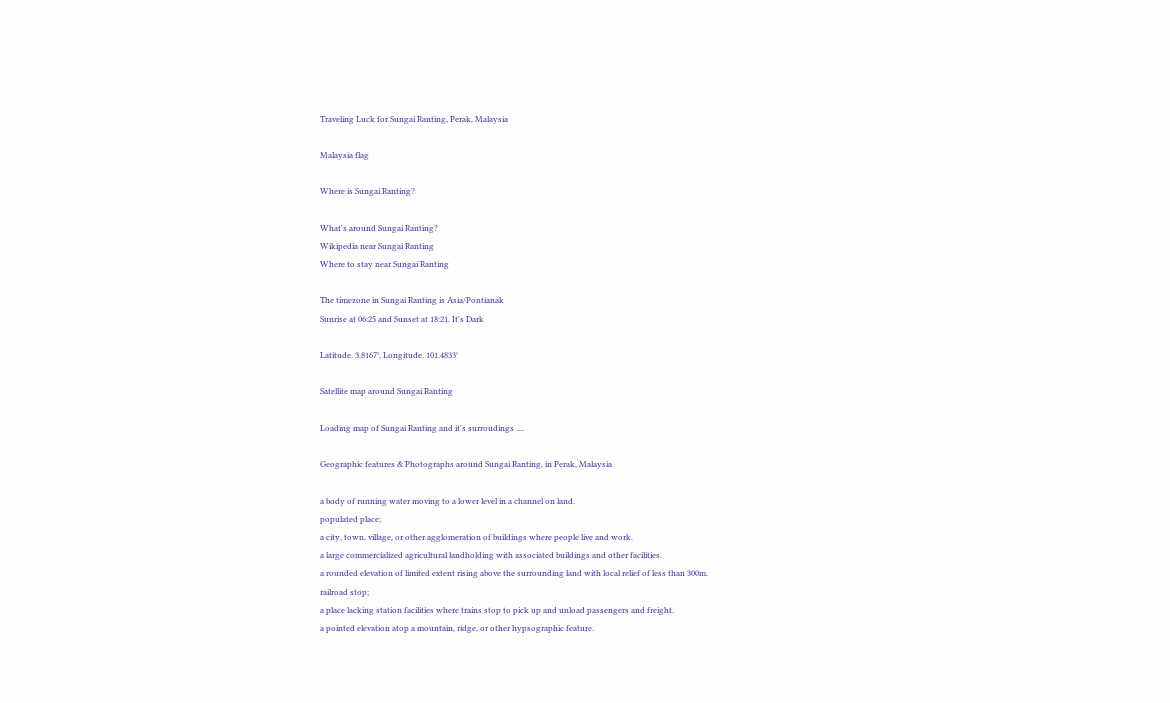Traveling Luck for Sungai Ranting, Perak, Malaysia

Malaysia flag

Where is Sungai Ranting?

What's around Sungai Ranting?
Wikipedia near Sungai Ranting
Where to stay near Sungai Ranting

The timezone in Sungai Ranting is Asia/Pontianak
Sunrise at 06:25 and Sunset at 18:21. It's Dark

Latitude. 3.8167°, Longitude. 101.4833°

Satellite map around Sungai Ranting

Loading map of Sungai Ranting and it's surroudings ....

Geographic features & Photographs around Sungai Ranting, in Perak, Malaysia

a body of running water moving to a lower level in a channel on land.
populated place;
a city, town, village, or other agglomeration of buildings where people live and work.
a large commercialized agricultural landholding with associated buildings and other facilities.
a rounded elevation of limited extent rising above the surrounding land with local relief of less than 300m.
railroad stop;
a place lacking station facilities where trains stop to pick up and unload passengers and freight.
a pointed elevation atop a mountain, ridge, or other hypsographic feature.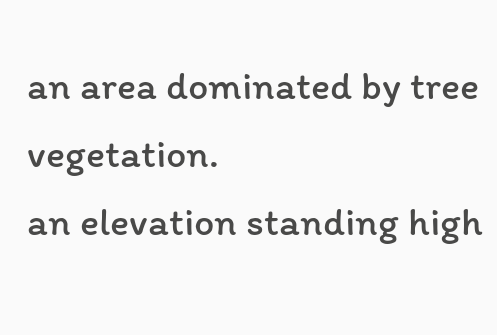an area dominated by tree vegetation.
an elevation standing high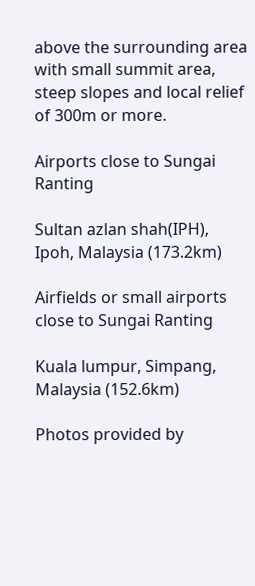above the surrounding area with small summit area, steep slopes and local relief of 300m or more.

Airports close to Sungai Ranting

Sultan azlan shah(IPH), Ipoh, Malaysia (173.2km)

Airfields or small airports close to Sungai Ranting

Kuala lumpur, Simpang, Malaysia (152.6km)

Photos provided by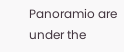Panoramio are under the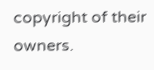copyright of their owners.